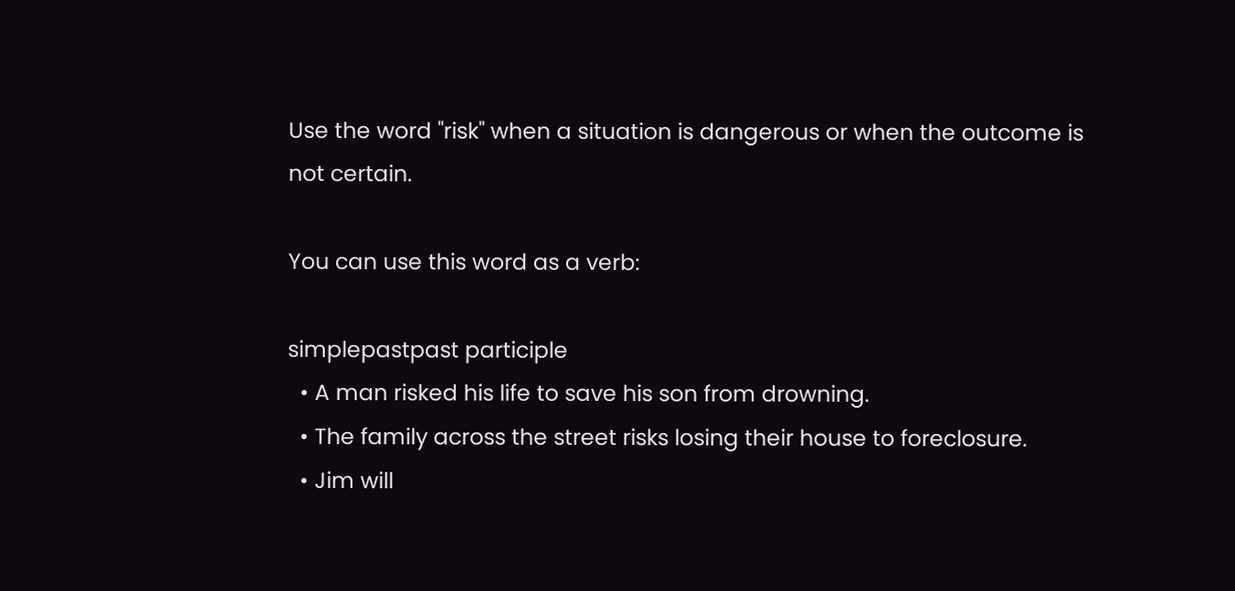Use the word "risk" when a situation is dangerous or when the outcome is not certain.

You can use this word as a verb:

simplepastpast participle
  • A man risked his life to save his son from drowning.
  • The family across the street risks losing their house to foreclosure.
  • Jim will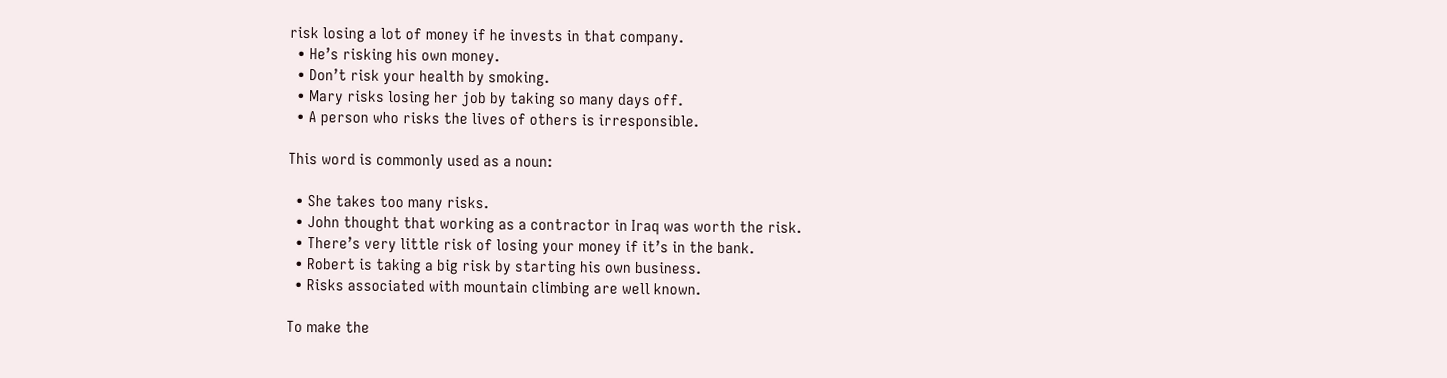risk losing a lot of money if he invests in that company.
  • He’s risking his own money.
  • Don’t risk your health by smoking.
  • Mary risks losing her job by taking so many days off.
  • A person who risks the lives of others is irresponsible.

This word is commonly used as a noun:

  • She takes too many risks.
  • John thought that working as a contractor in Iraq was worth the risk.
  • There’s very little risk of losing your money if it’s in the bank.
  • Robert is taking a big risk by starting his own business.
  • Risks associated with mountain climbing are well known.

To make the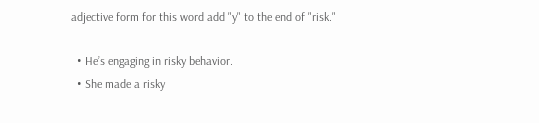adjective form for this word add "y" to the end of "risk."

  • He’s engaging in risky behavior.
  • She made a risky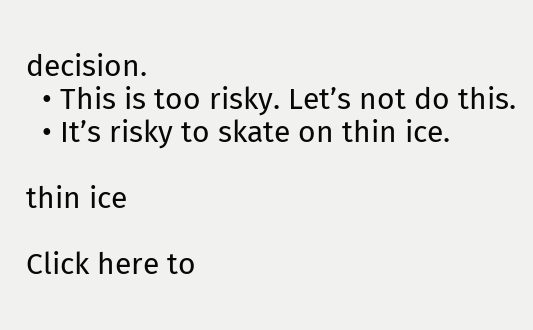decision.
  • This is too risky. Let’s not do this.
  • It’s risky to skate on thin ice.

thin ice

Click here to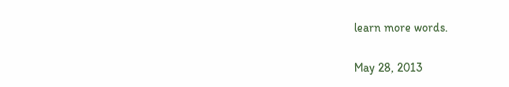learn more words.

May 28, 2013